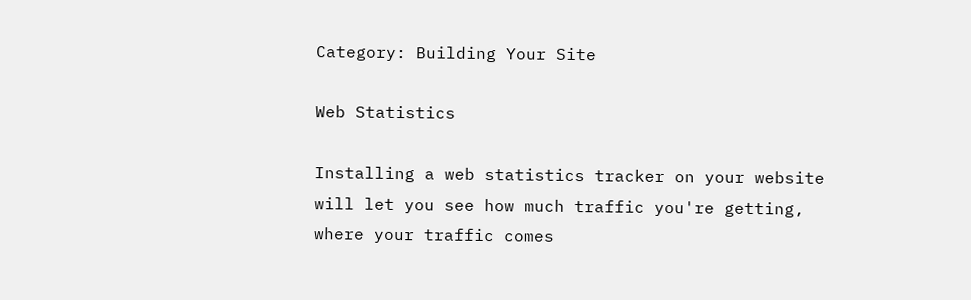Category: Building Your Site

Web Statistics

Installing a web statistics tracker on your website will let you see how much traffic you're getting, where your traffic comes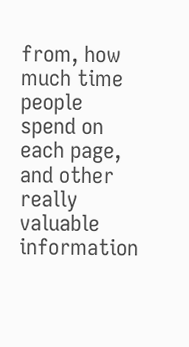from, how much time people spend on each page, and other really valuable information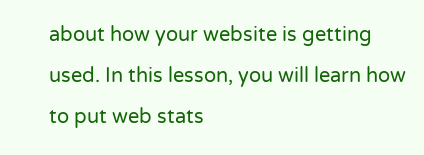about how your website is getting used. In this lesson, you will learn how to put web stats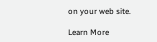on your web site.

Learn More